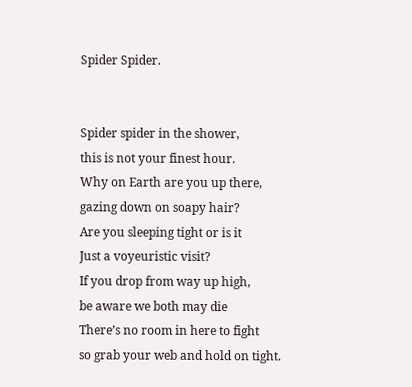Spider Spider.


Spider spider in the shower,
this is not your finest hour.
Why on Earth are you up there,
gazing down on soapy hair?
Are you sleeping tight or is it
Just a voyeuristic visit?
If you drop from way up high,
be aware we both may die
There’s no room in here to fight
so grab your web and hold on tight.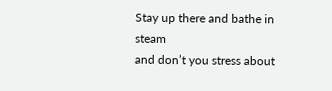Stay up there and bathe in steam
and don’t you stress about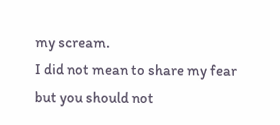my scream.
I did not mean to share my fear
but you should not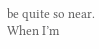be quite so near.
When I’m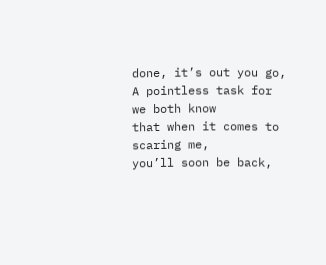done, it’s out you go,
A pointless task for we both know
that when it comes to scaring me,
you’ll soon be back,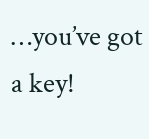…you’ve got a key!